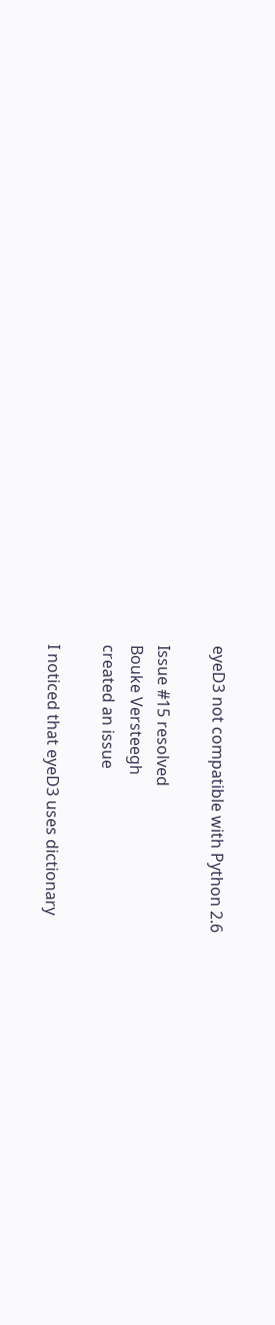eyeD3 not compatible with Python 2.6

Issue #15 resolved
Bouke Versteegh
created an issue

I noticed that eyeD3 uses dictionary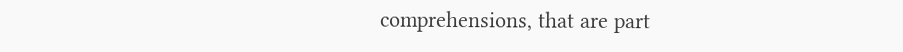comprehensions, that are part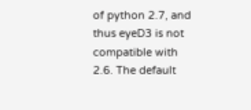of python 2.7, and thus eyeD3 is not compatible with 2.6. The default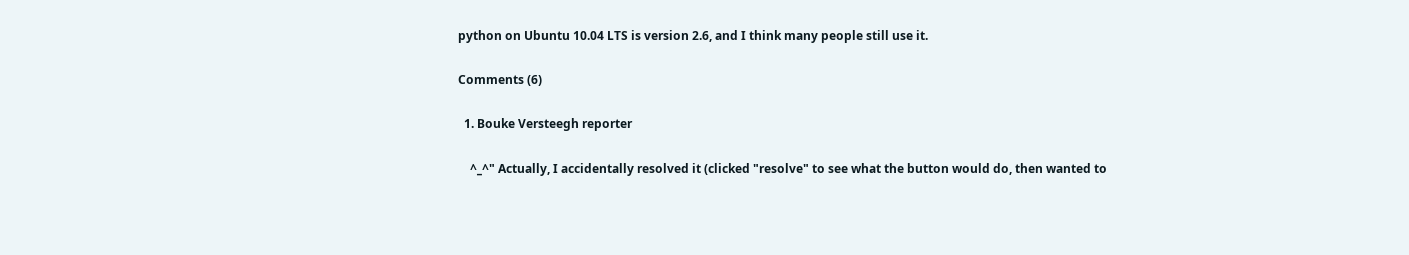python on Ubuntu 10.04 LTS is version 2.6, and I think many people still use it.

Comments (6)

  1. Bouke Versteegh reporter

    ^_^" Actually, I accidentally resolved it (clicked "resolve" to see what the button would do, then wanted to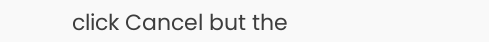click Cancel but the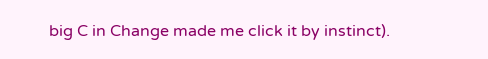big C in Change made me click it by instinct).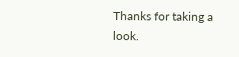Thanks for taking a look.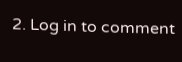2. Log in to comment